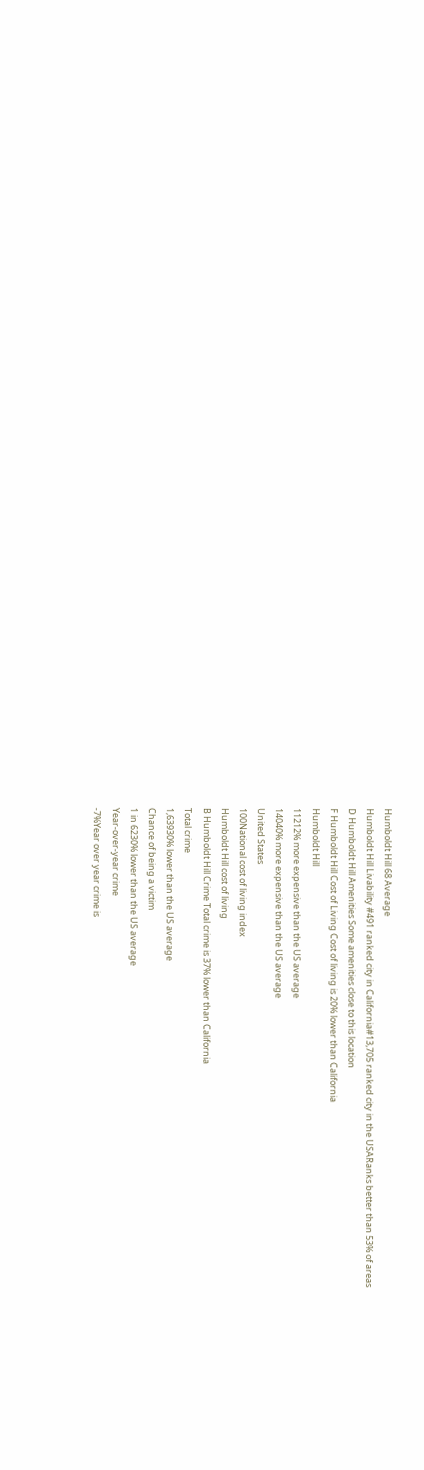Humboldt Hill 68 Average
Humboldt Hill Livability #491 ranked city in California#13,705 ranked city in the USARanks better than 53% of areas
D Humboldt Hill Amenities Some amenities close to this location
F Humboldt Hill Cost of Living Cost of living is 20% lower than California
Humboldt Hill
11212% more expensive than the US average
14040% more expensive than the US average
United States
100National cost of living index
Humboldt Hill cost of living
B Humboldt Hill Crime Total crime is 37% lower than California
Total crime
1,63930% lower than the US average
Chance of being a victim
1 in 6230% lower than the US average
Year-over-year crime
-7%Year over year crime is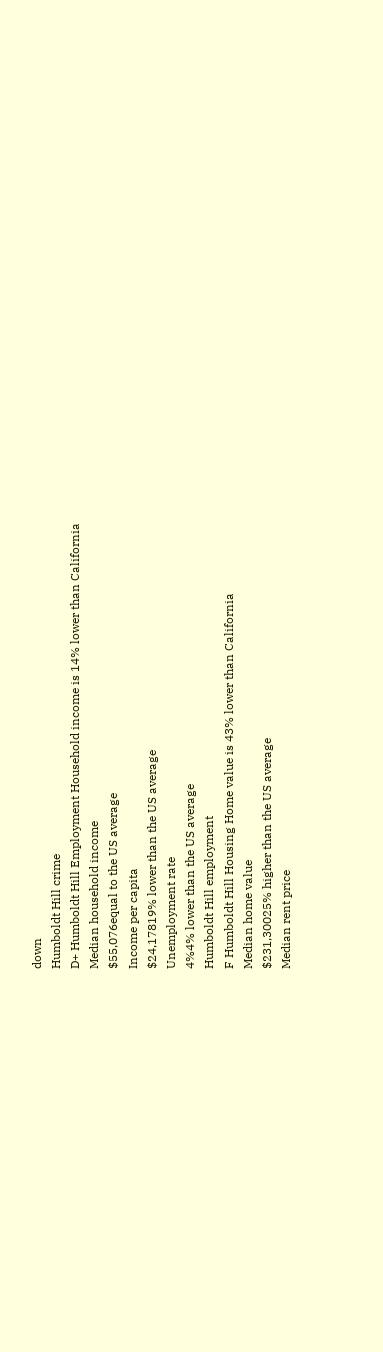down
Humboldt Hill crime
D+ Humboldt Hill Employment Household income is 14% lower than California
Median household income
$55,076equal to the US average
Income per capita
$24,17819% lower than the US average
Unemployment rate
4%4% lower than the US average
Humboldt Hill employment
F Humboldt Hill Housing Home value is 43% lower than California
Median home value
$231,30025% higher than the US average
Median rent price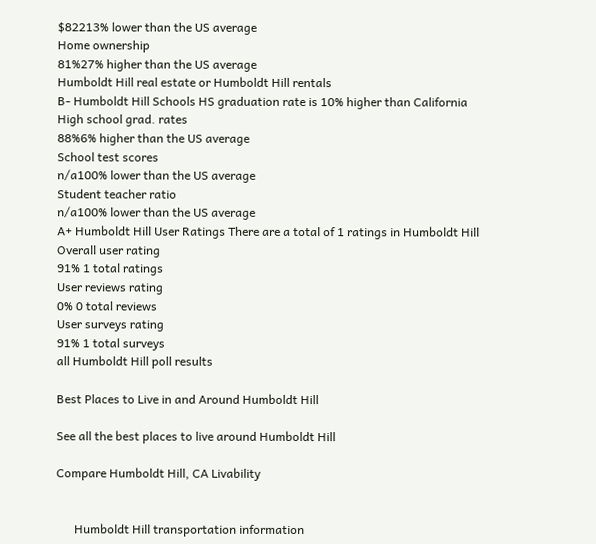$82213% lower than the US average
Home ownership
81%27% higher than the US average
Humboldt Hill real estate or Humboldt Hill rentals
B- Humboldt Hill Schools HS graduation rate is 10% higher than California
High school grad. rates
88%6% higher than the US average
School test scores
n/a100% lower than the US average
Student teacher ratio
n/a100% lower than the US average
A+ Humboldt Hill User Ratings There are a total of 1 ratings in Humboldt Hill
Overall user rating
91% 1 total ratings
User reviews rating
0% 0 total reviews
User surveys rating
91% 1 total surveys
all Humboldt Hill poll results

Best Places to Live in and Around Humboldt Hill

See all the best places to live around Humboldt Hill

Compare Humboldt Hill, CA Livability


      Humboldt Hill transportation information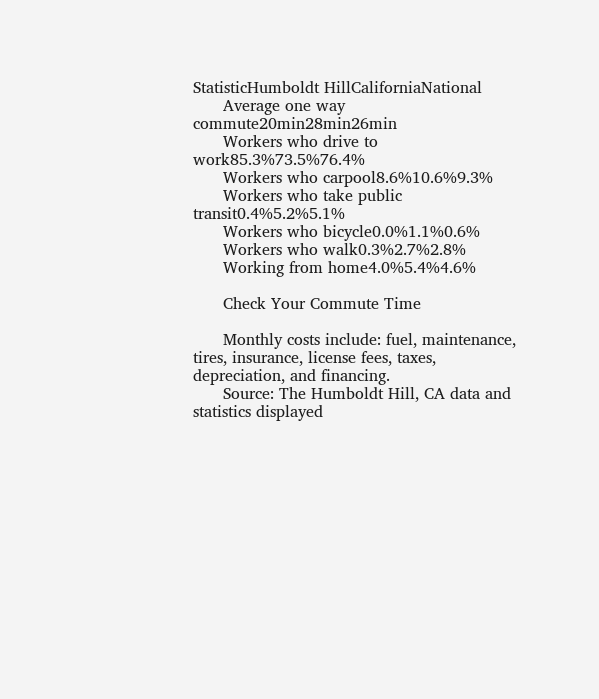StatisticHumboldt HillCaliforniaNational
      Average one way commute20min28min26min
      Workers who drive to work85.3%73.5%76.4%
      Workers who carpool8.6%10.6%9.3%
      Workers who take public transit0.4%5.2%5.1%
      Workers who bicycle0.0%1.1%0.6%
      Workers who walk0.3%2.7%2.8%
      Working from home4.0%5.4%4.6%

      Check Your Commute Time

      Monthly costs include: fuel, maintenance, tires, insurance, license fees, taxes, depreciation, and financing.
      Source: The Humboldt Hill, CA data and statistics displayed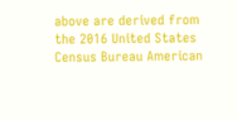above are derived from the 2016 United States Census Bureau American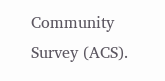Community Survey (ACS).